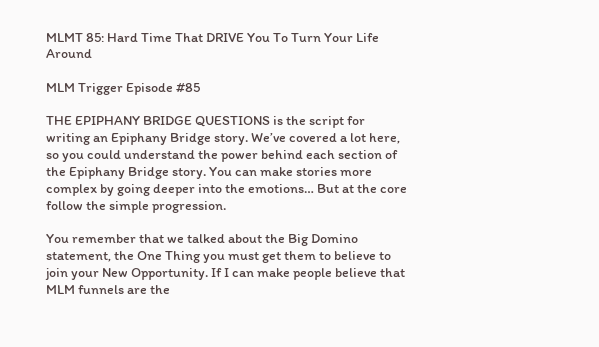MLMT 85: Hard Time That DRIVE You To Turn Your Life Around

MLM Trigger Episode #85

THE EPIPHANY BRIDGE QUESTIONS is the script for writing an Epiphany Bridge story. We’ve covered a lot here, so you could understand the power behind each section of the Epiphany Bridge story. You can make stories more complex by going deeper into the emotions… But at the core follow the simple progression.

You remember that we talked about the Big Domino statement, the One Thing you must get them to believe to join your New Opportunity. If I can make people believe that MLM funnels are the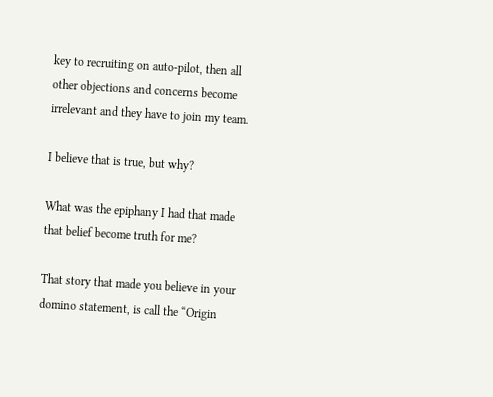key to recruiting on auto-pilot, then all other objections and concerns become irrelevant and they have to join my team.

I believe that is true, but why?

What was the epiphany I had that made that belief become truth for me?

That story that made you believe in your domino statement, is call the “Origin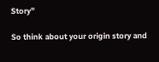Story”

So think about your origin story and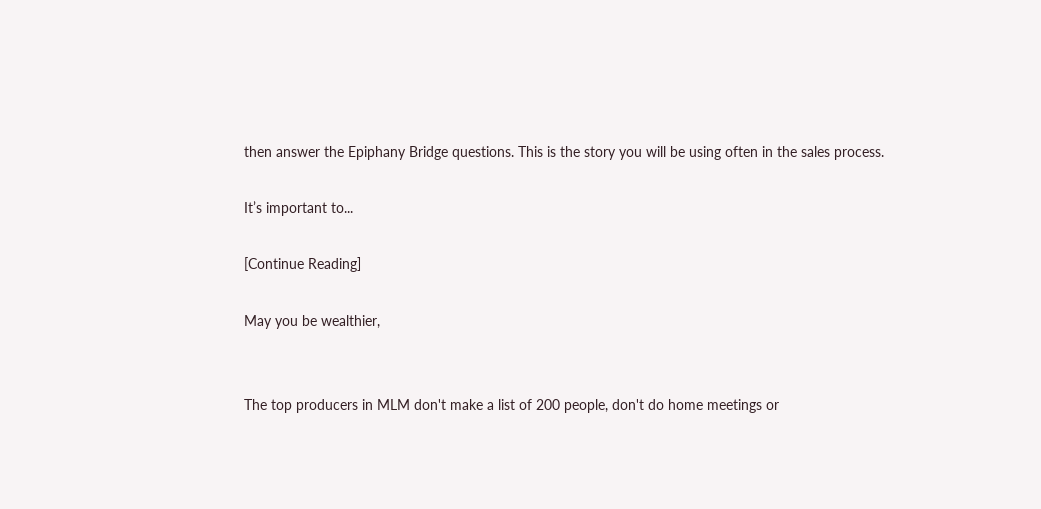then answer the Epiphany Bridge questions. This is the story you will be using often in the sales process.

It’s important to...

[Continue Reading]

May you be wealthier,


The top producers in MLM don't make a list of 200 people, don't do home meetings or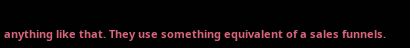anything like that. They use something equivalent of a sales funnels.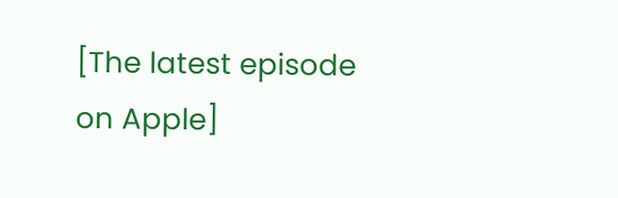[The latest episode on Apple]